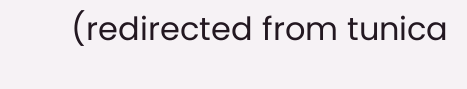(redirected from tunica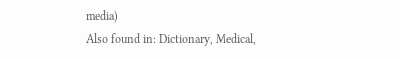media)
Also found in: Dictionary, Medical,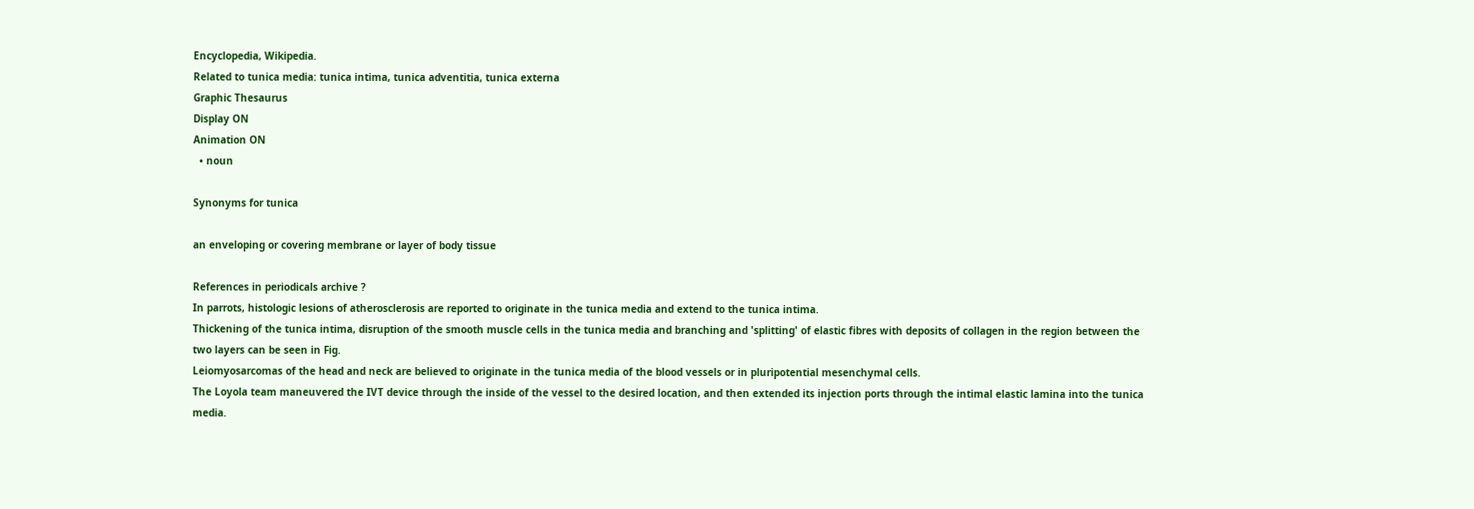Encyclopedia, Wikipedia.
Related to tunica media: tunica intima, tunica adventitia, tunica externa
Graphic Thesaurus
Display ON
Animation ON
  • noun

Synonyms for tunica

an enveloping or covering membrane or layer of body tissue

References in periodicals archive ?
In parrots, histologic lesions of atherosclerosis are reported to originate in the tunica media and extend to the tunica intima.
Thickening of the tunica intima, disruption of the smooth muscle cells in the tunica media and branching and 'splitting' of elastic fibres with deposits of collagen in the region between the two layers can be seen in Fig.
Leiomyosarcomas of the head and neck are believed to originate in the tunica media of the blood vessels or in pluripotential mesenchymal cells.
The Loyola team maneuvered the IVT device through the inside of the vessel to the desired location, and then extended its injection ports through the intimal elastic lamina into the tunica media.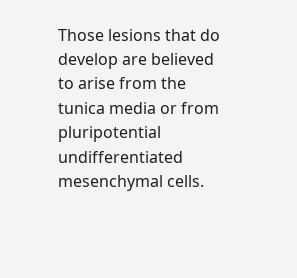Those lesions that do develop are believed to arise from the tunica media or from pluripotential undifferentiated mesenchymal cells.